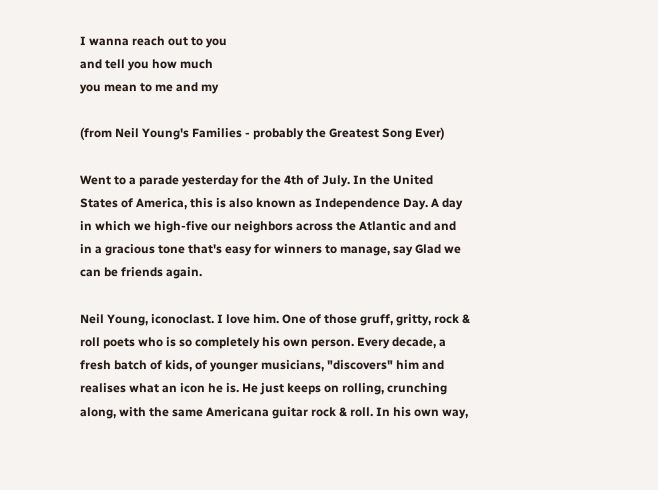I wanna reach out to you
and tell you how much
you mean to me and my

(from Neil Young's Families - probably the Greatest Song Ever)

Went to a parade yesterday for the 4th of July. In the United States of America, this is also known as Independence Day. A day in which we high-five our neighbors across the Atlantic and and in a gracious tone that's easy for winners to manage, say Glad we can be friends again.

Neil Young, iconoclast. I love him. One of those gruff, gritty, rock & roll poets who is so completely his own person. Every decade, a fresh batch of kids, of younger musicians, "discovers" him and realises what an icon he is. He just keeps on rolling, crunching along, with the same Americana guitar rock & roll. In his own way,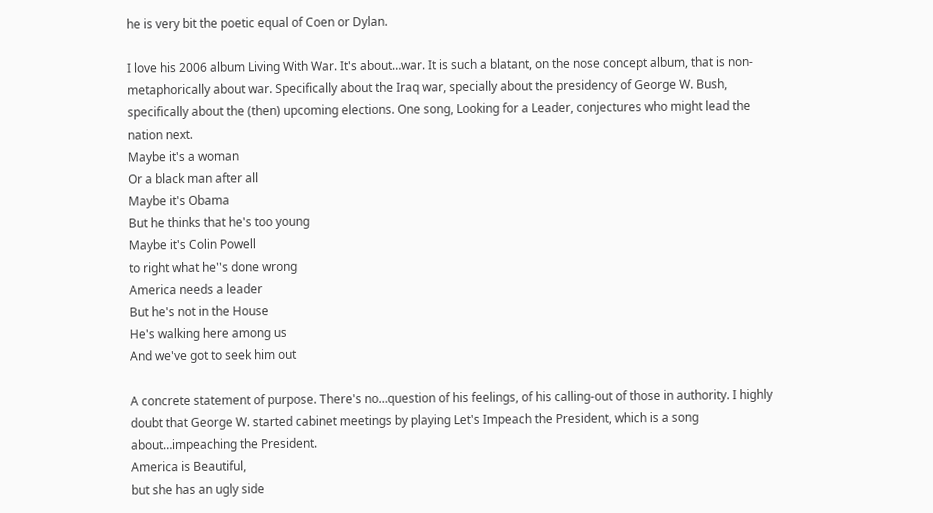he is very bit the poetic equal of Coen or Dylan.

I love his 2006 album Living With War. It's about…war. It is such a blatant, on the nose concept album, that is non-metaphorically about war. Specifically about the Iraq war, specially about the presidency of George W. Bush, specifically about the (then) upcoming elections. One song, Looking for a Leader, conjectures who might lead the nation next.
Maybe it's a woman
Or a black man after all
Maybe it's Obama
But he thinks that he's too young
Maybe it's Colin Powell
to right what he''s done wrong
America needs a leader
But he's not in the House
He's walking here among us
And we've got to seek him out

A concrete statement of purpose. There's no…question of his feelings, of his calling-out of those in authority. I highly doubt that George W. started cabinet meetings by playing Let's Impeach the President, which is a song about…impeaching the President.
America is Beautiful,
but she has an ugly side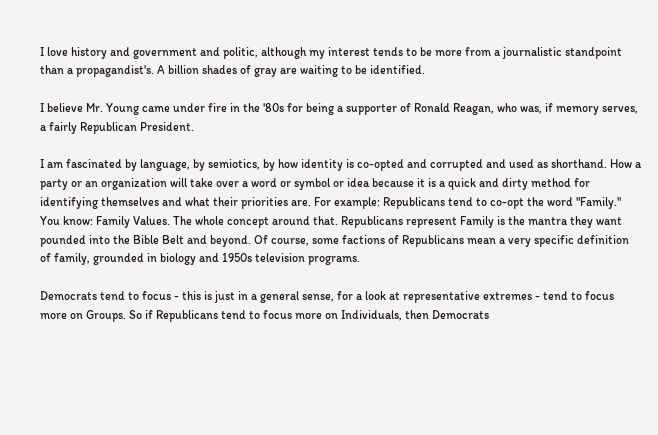I love history and government and politic, although my interest tends to be more from a journalistic standpoint than a propagandist's. A billion shades of gray are waiting to be identified.

I believe Mr. Young came under fire in the '80s for being a supporter of Ronald Reagan, who was, if memory serves, a fairly Republican President.

I am fascinated by language, by semiotics, by how identity is co-opted and corrupted and used as shorthand. How a party or an organization will take over a word or symbol or idea because it is a quick and dirty method for identifying themselves and what their priorities are. For example: Republicans tend to co-opt the word "Family." You know: Family Values. The whole concept around that. Republicans represent Family is the mantra they want pounded into the Bible Belt and beyond. Of course, some factions of Republicans mean a very specific definition of family, grounded in biology and 1950s television programs.

Democrats tend to focus - this is just in a general sense, for a look at representative extremes - tend to focus more on Groups. So if Republicans tend to focus more on Individuals, then Democrats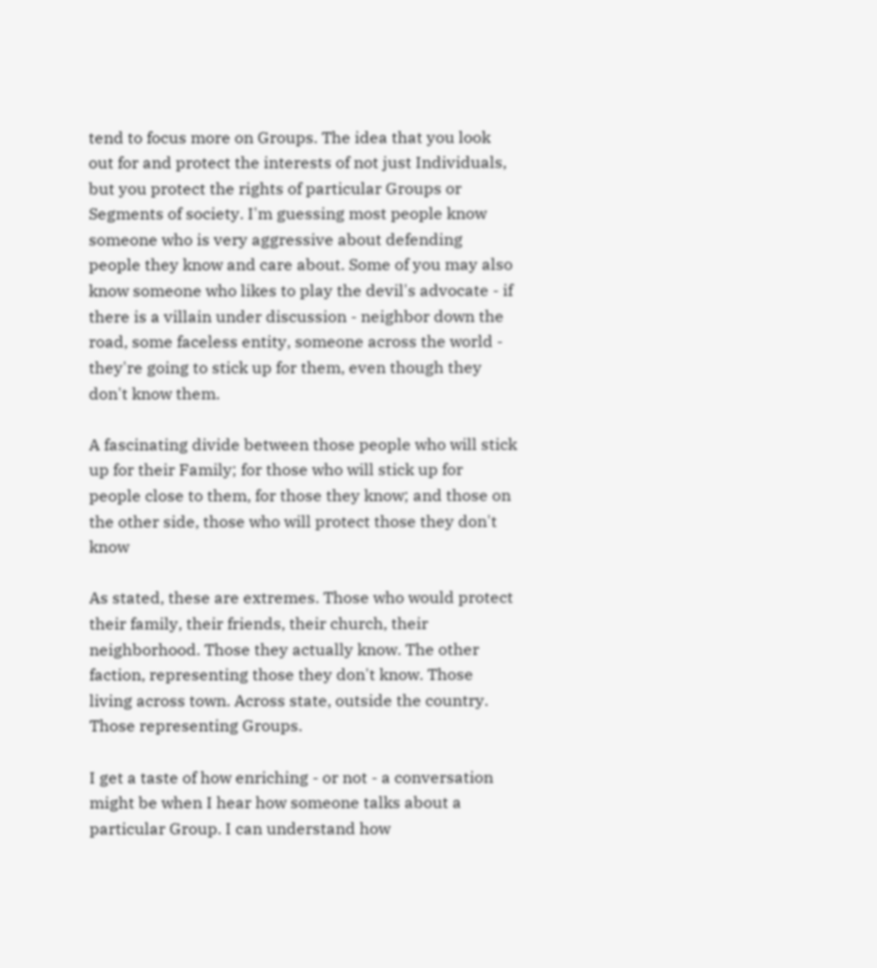tend to focus more on Groups. The idea that you look out for and protect the interests of not just Individuals, but you protect the rights of particular Groups or Segments of society. I'm guessing most people know someone who is very aggressive about defending people they know and care about. Some of you may also know someone who likes to play the devil's advocate - if there is a villain under discussion - neighbor down the road, some faceless entity, someone across the world - they're going to stick up for them, even though they don't know them.

A fascinating divide between those people who will stick up for their Family; for those who will stick up for people close to them, for those they know; and those on the other side, those who will protect those they don't know

As stated, these are extremes. Those who would protect their family, their friends, their church, their neighborhood. Those they actually know. The other faction, representing those they don't know. Those living across town. Across state, outside the country. Those representing Groups.

I get a taste of how enriching - or not - a conversation might be when I hear how someone talks about a particular Group. I can understand how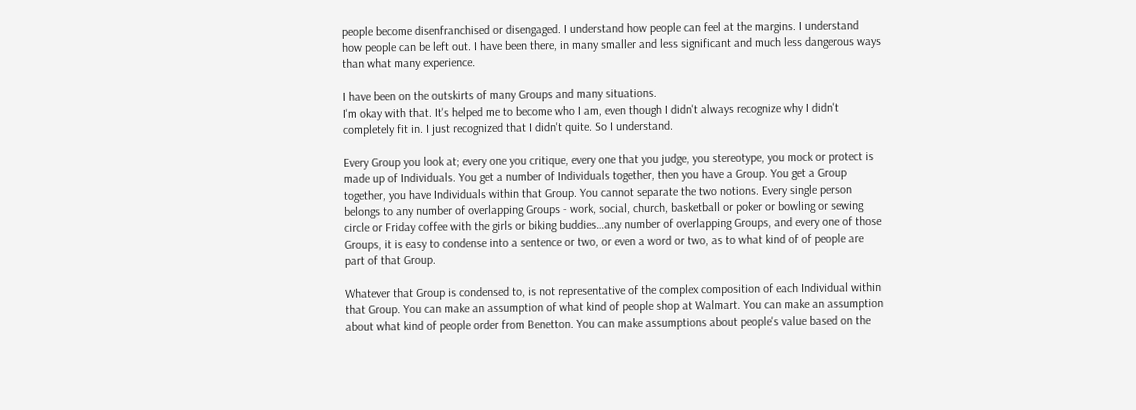people become disenfranchised or disengaged. I understand how people can feel at the margins. I understand how people can be left out. I have been there, in many smaller and less significant and much less dangerous ways than what many experience.

I have been on the outskirts of many Groups and many situations.
I'm okay with that. It's helped me to become who I am, even though I didn't always recognize why I didn't completely fit in. I just recognized that I didn't quite. So I understand.

Every Group you look at; every one you critique, every one that you judge, you stereotype, you mock or protect is made up of Individuals. You get a number of Individuals together, then you have a Group. You get a Group together, you have Individuals within that Group. You cannot separate the two notions. Every single person belongs to any number of overlapping Groups - work, social, church, basketball or poker or bowling or sewing circle or Friday coffee with the girls or biking buddies…any number of overlapping Groups, and every one of those Groups, it is easy to condense into a sentence or two, or even a word or two, as to what kind of of people are part of that Group.

Whatever that Group is condensed to, is not representative of the complex composition of each Individual within that Group. You can make an assumption of what kind of people shop at Walmart. You can make an assumption about what kind of people order from Benetton. You can make assumptions about people's value based on the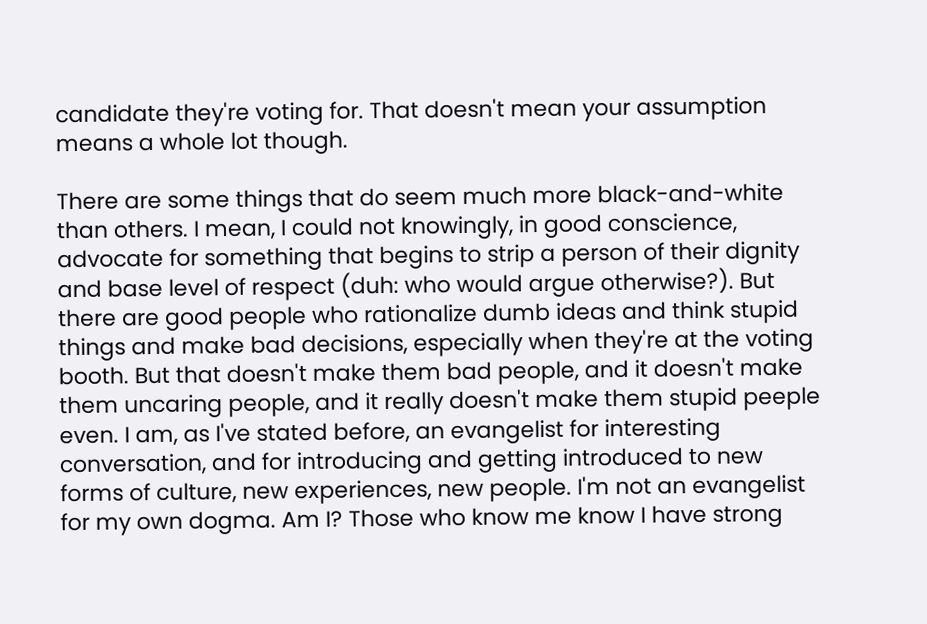candidate they're voting for. That doesn't mean your assumption means a whole lot though.

There are some things that do seem much more black-and-white than others. I mean, I could not knowingly, in good conscience, advocate for something that begins to strip a person of their dignity and base level of respect (duh: who would argue otherwise?). But there are good people who rationalize dumb ideas and think stupid things and make bad decisions, especially when they're at the voting booth. But that doesn't make them bad people, and it doesn't make them uncaring people, and it really doesn't make them stupid peeple even. I am, as I've stated before, an evangelist for interesting conversation, and for introducing and getting introduced to new forms of culture, new experiences, new people. I'm not an evangelist for my own dogma. Am I? Those who know me know I have strong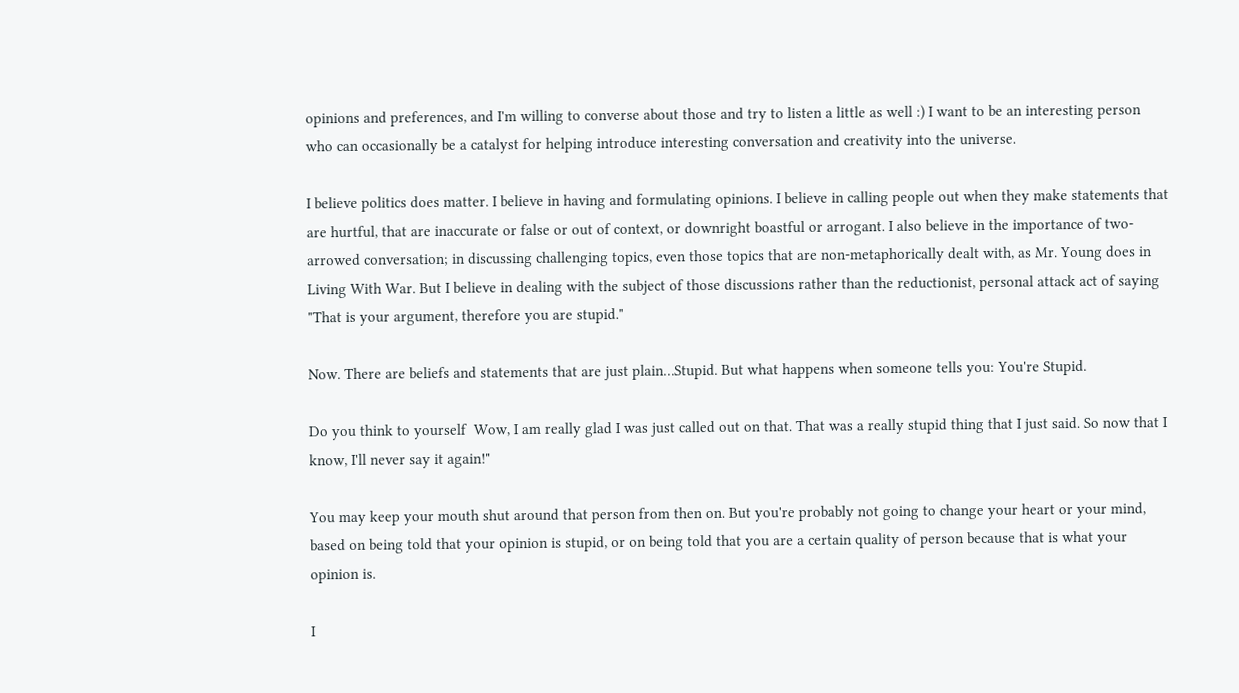opinions and preferences, and I'm willing to converse about those and try to listen a little as well :) I want to be an interesting person who can occasionally be a catalyst for helping introduce interesting conversation and creativity into the universe.

I believe politics does matter. I believe in having and formulating opinions. I believe in calling people out when they make statements that are hurtful, that are inaccurate or false or out of context, or downright boastful or arrogant. I also believe in the importance of two-arrowed conversation; in discussing challenging topics, even those topics that are non-metaphorically dealt with, as Mr. Young does in Living With War. But I believe in dealing with the subject of those discussions rather than the reductionist, personal attack act of saying "That is your argument, therefore you are stupid."

Now. There are beliefs and statements that are just plain…Stupid. But what happens when someone tells you: You're Stupid.

Do you think to yourself  Wow, I am really glad I was just called out on that. That was a really stupid thing that I just said. So now that I know, I'll never say it again!"

You may keep your mouth shut around that person from then on. But you're probably not going to change your heart or your mind, based on being told that your opinion is stupid, or on being told that you are a certain quality of person because that is what your opinion is.

I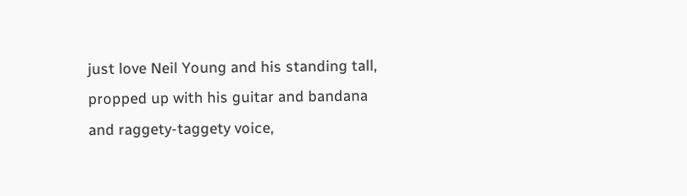just love Neil Young and his standing tall, propped up with his guitar and bandana and raggety-taggety voice,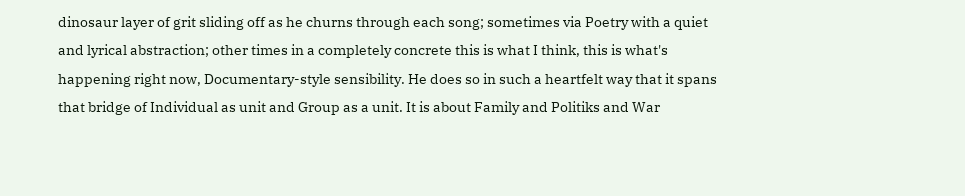dinosaur layer of grit sliding off as he churns through each song; sometimes via Poetry with a quiet and lyrical abstraction; other times in a completely concrete this is what I think, this is what's happening right now, Documentary-style sensibility. He does so in such a heartfelt way that it spans that bridge of Individual as unit and Group as a unit. It is about Family and Politiks and War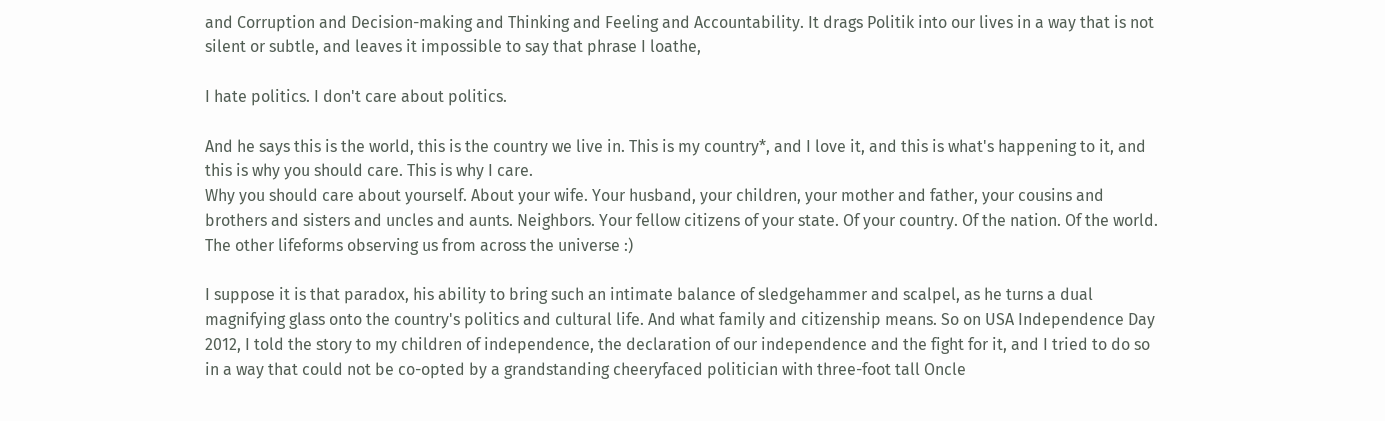and Corruption and Decision-making and Thinking and Feeling and Accountability. It drags Politik into our lives in a way that is not silent or subtle, and leaves it impossible to say that phrase I loathe,

I hate politics. I don't care about politics.

And he says this is the world, this is the country we live in. This is my country*, and I love it, and this is what's happening to it, and this is why you should care. This is why I care.
Why you should care about yourself. About your wife. Your husband, your children, your mother and father, your cousins and brothers and sisters and uncles and aunts. Neighbors. Your fellow citizens of your state. Of your country. Of the nation. Of the world. The other lifeforms observing us from across the universe :)

I suppose it is that paradox, his ability to bring such an intimate balance of sledgehammer and scalpel, as he turns a dual magnifying glass onto the country's politics and cultural life. And what family and citizenship means. So on USA Independence Day 2012, I told the story to my children of independence, the declaration of our independence and the fight for it, and I tried to do so in a way that could not be co-opted by a grandstanding cheeryfaced politician with three-foot tall Oncle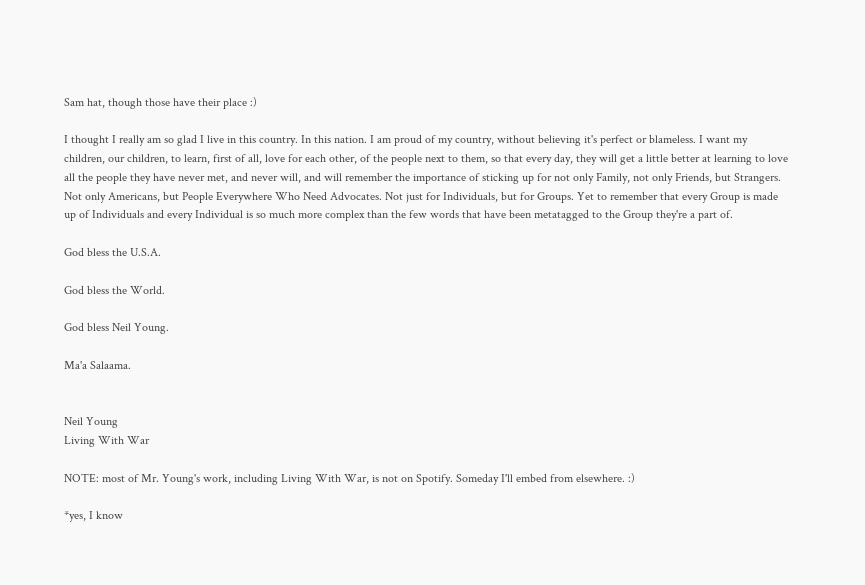Sam hat, though those have their place :)

I thought I really am so glad I live in this country. In this nation. I am proud of my country, without believing it's perfect or blameless. I want my children, our children, to learn, first of all, love for each other, of the people next to them, so that every day, they will get a little better at learning to love all the people they have never met, and never will, and will remember the importance of sticking up for not only Family, not only Friends, but Strangers. Not only Americans, but People Everywhere Who Need Advocates. Not just for Individuals, but for Groups. Yet to remember that every Group is made up of Individuals and every Individual is so much more complex than the few words that have been metatagged to the Group they're a part of.

God bless the U.S.A.

God bless the World.

God bless Neil Young.

Ma'a Salaama.


Neil Young
Living With War

NOTE: most of Mr. Young's work, including Living With War, is not on Spotify. Someday I'll embed from elsewhere. :)

*yes, I know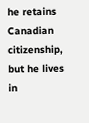he retains Canadian citizenship, but he lives in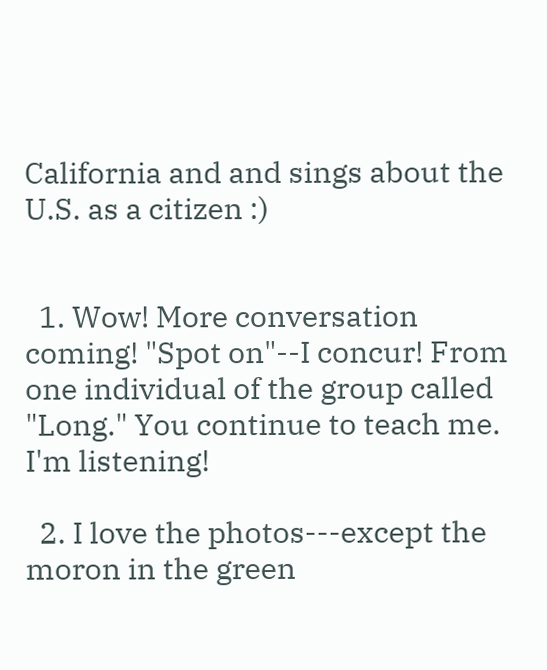California and and sings about the U.S. as a citizen :)


  1. Wow! More conversation coming! "Spot on"--I concur! From one individual of the group called "Long." You continue to teach me. I'm listening!

  2. I love the photos---except the moron in the green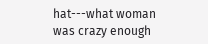hat---what woman was crazy enough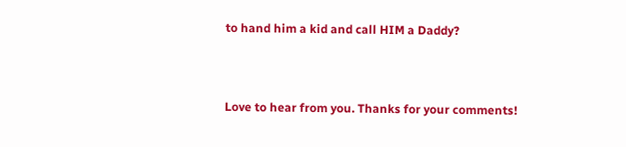to hand him a kid and call HIM a Daddy?



Love to hear from you. Thanks for your comments!